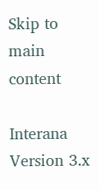Skip to main content

Interana Version 3.x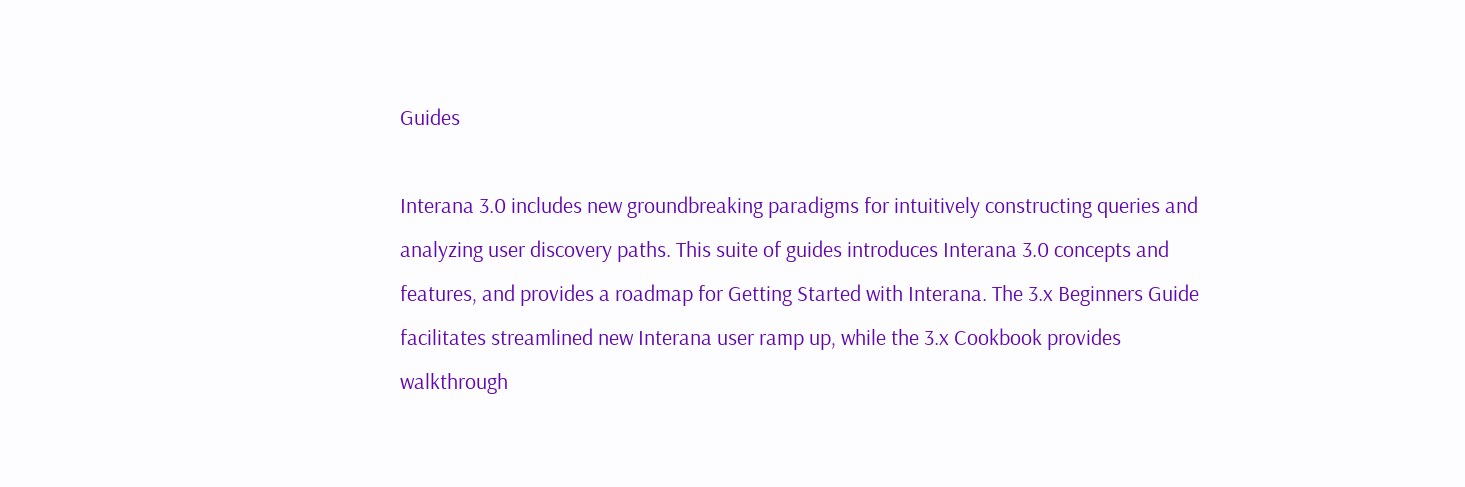Guides

Interana 3.0 includes new groundbreaking paradigms for intuitively constructing queries and analyzing user discovery paths. This suite of guides introduces Interana 3.0 concepts and features, and provides a roadmap for Getting Started with Interana. The 3.x Beginners Guide facilitates streamlined new Interana user ramp up, while the 3.x Cookbook provides walkthrough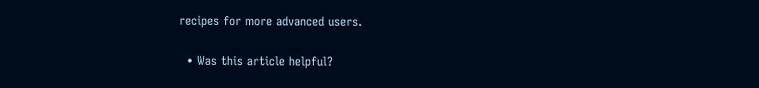recipes for more advanced users.

  • Was this article helpful?